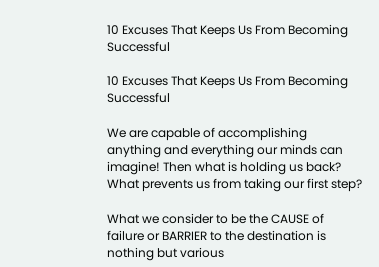10 Excuses That Keeps Us From Becoming Successful

10 Excuses That Keeps Us From Becoming Successful

We are capable of accomplishing anything and everything our minds can imagine! Then what is holding us back? What prevents us from taking our first step?

What we consider to be the CAUSE of failure or BARRIER to the destination is nothing but various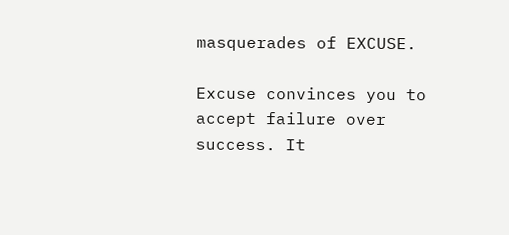masquerades of EXCUSE.

Excuse convinces you to accept failure over success. It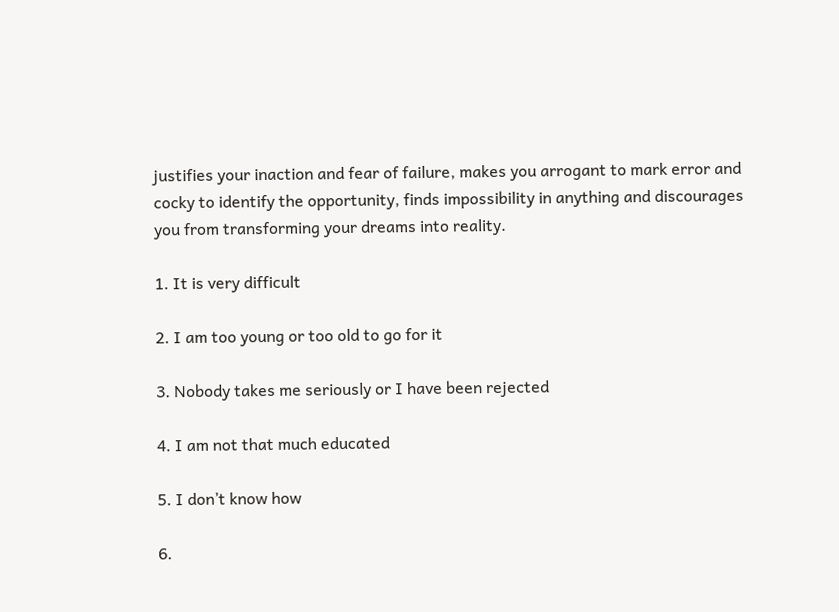justifies your inaction and fear of failure, makes you arrogant to mark error and cocky to identify the opportunity, finds impossibility in anything and discourages you from transforming your dreams into reality.

1. It is very difficult

2. I am too young or too old to go for it

3. Nobody takes me seriously or I have been rejected

4. I am not that much educated

5. I don’t know how

6.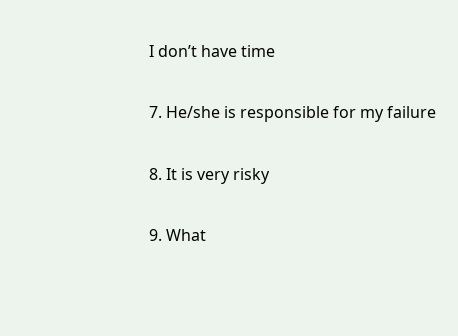I don’t have time

7. He/she is responsible for my failure

8. It is very risky

9. What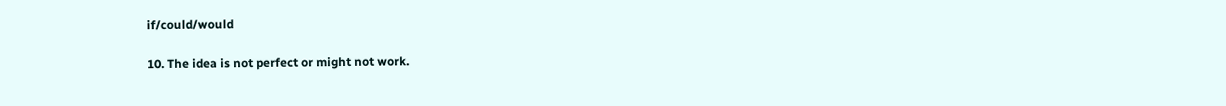if/could/would

10. The idea is not perfect or might not work.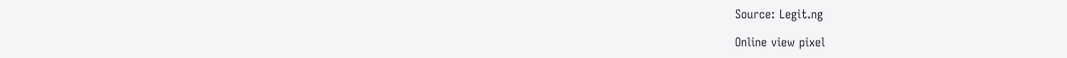Source: Legit.ng

Online view pixel